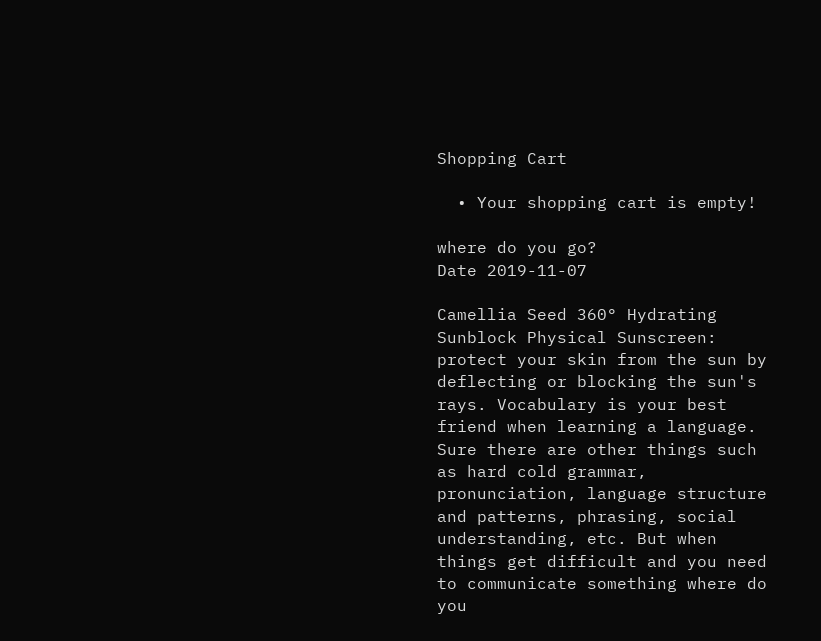Shopping Cart

  • Your shopping cart is empty!

where do you go?
Date 2019-11-07

Camellia Seed 360° Hydrating Sunblock Physical Sunscreen: protect your skin from the sun by deflecting or blocking the sun's rays. Vocabulary is your best friend when learning a language. Sure there are other things such as hard cold grammar, pronunciation, language structure and patterns, phrasing, social understanding, etc. But when things get difficult and you need to communicate something where do you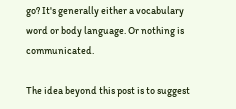go? It's generally either a vocabulary word or body language. Or nothing is communicated.

The idea beyond this post is to suggest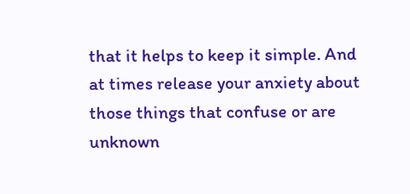that it helps to keep it simple. And at times release your anxiety about those things that confuse or are unknown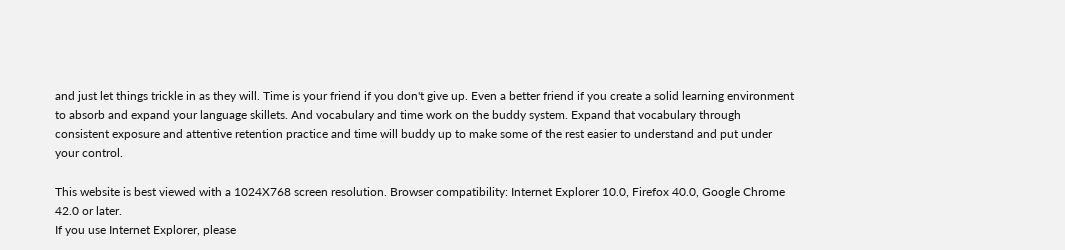and just let things trickle in as they will. Time is your friend if you don't give up. Even a better friend if you create a solid learning environment to absorb and expand your language skillets. And vocabulary and time work on the buddy system. Expand that vocabulary through consistent exposure and attentive retention practice and time will buddy up to make some of the rest easier to understand and put under your control.

This website is best viewed with a 1024X768 screen resolution. Browser compatibility: Internet Explorer 10.0, Firefox 40.0, Google Chrome 42.0 or later.
If you use Internet Explorer, please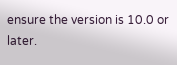ensure the version is 10.0 or later.